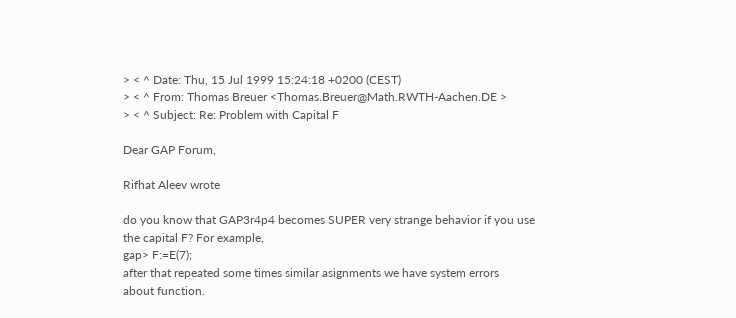> < ^ Date: Thu, 15 Jul 1999 15:24:18 +0200 (CEST)
> < ^ From: Thomas Breuer <Thomas.Breuer@Math.RWTH-Aachen.DE >
> < ^ Subject: Re: Problem with Capital F

Dear GAP Forum,

Rifhat Aleev wrote

do you know that GAP3r4p4 becomes SUPER very strange behavior if you use
the capital F? For example,
gap> F:=E(7);
after that repeated some times similar asignments we have system errors
about function.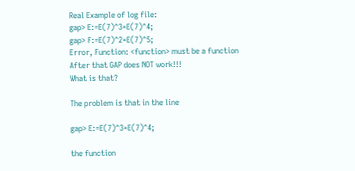Real Example of log file:
gap> E:=E(7)^3+E(7)^4;
gap> F:=E(7)^2+E(7)^5;
Error, Function: <function> must be a function
After that GAP does NOT work!!!
What is that?

The problem is that in the line

gap> E:=E(7)^3+E(7)^4;

the function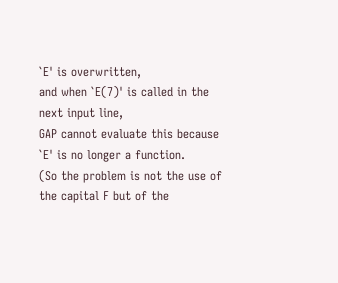`E' is overwritten,
and when `E(7)' is called in the next input line,
GAP cannot evaluate this because `E' is no longer a function.
(So the problem is not the use of the capital F but of the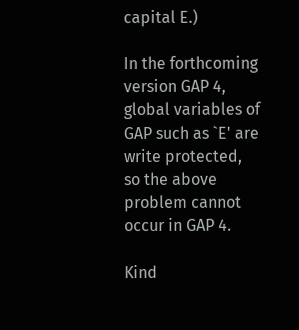capital E.)

In the forthcoming version GAP 4,
global variables of GAP such as `E' are write protected,
so the above problem cannot occur in GAP 4.

Kind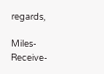regards,

Miles-Receive-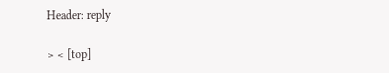Header: reply

> < [top]